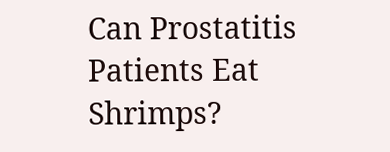Can Prostatitis Patients Eat Shrimps?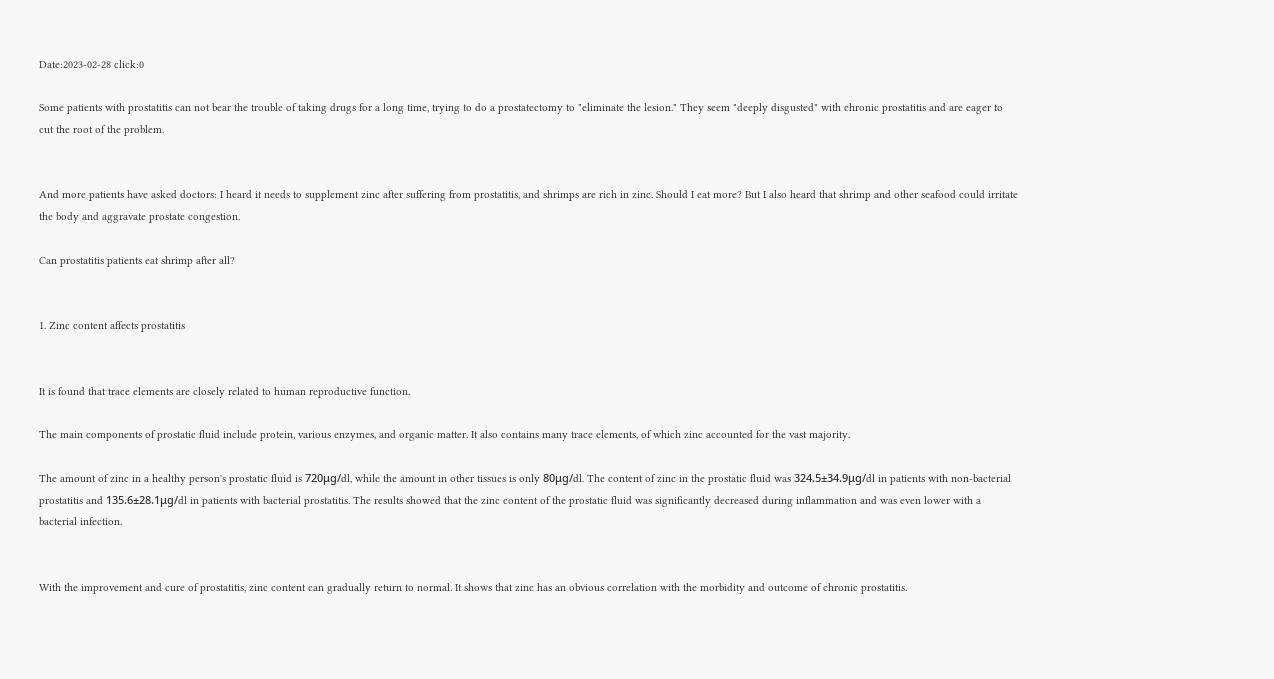Date:2023-02-28 click:0

Some patients with prostatitis can not bear the trouble of taking drugs for a long time, trying to do a prostatectomy to "eliminate the lesion." They seem "deeply disgusted" with chronic prostatitis and are eager to cut the root of the problem.


And more patients have asked doctors: I heard it needs to supplement zinc after suffering from prostatitis, and shrimps are rich in zinc. Should I eat more? But I also heard that shrimp and other seafood could irritate the body and aggravate prostate congestion.

Can prostatitis patients eat shrimp after all?


1. Zinc content affects prostatitis


It is found that trace elements are closely related to human reproductive function.

The main components of prostatic fluid include protein, various enzymes, and organic matter. It also contains many trace elements, of which zinc accounted for the vast majority.

The amount of zinc in a healthy person's prostatic fluid is 720μg/dl, while the amount in other tissues is only 80μg/dl. The content of zinc in the prostatic fluid was 324.5±34.9μg/dl in patients with non-bacterial prostatitis and 135.6±28.1μg/dl in patients with bacterial prostatitis. The results showed that the zinc content of the prostatic fluid was significantly decreased during inflammation and was even lower with a bacterial infection.


With the improvement and cure of prostatitis, zinc content can gradually return to normal. It shows that zinc has an obvious correlation with the morbidity and outcome of chronic prostatitis.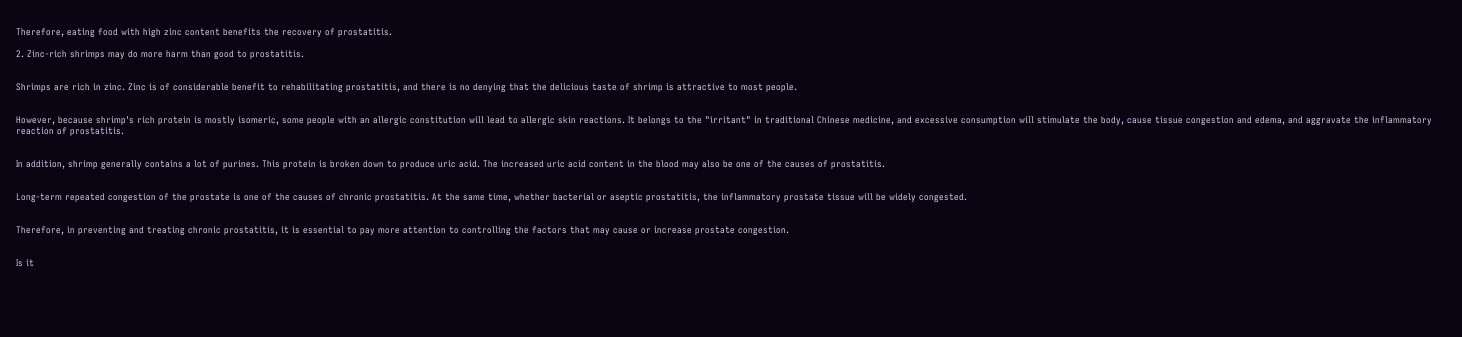Therefore, eating food with high zinc content benefits the recovery of prostatitis.

2. Zinc-rich shrimps may do more harm than good to prostatitis.


Shrimps are rich in zinc. Zinc is of considerable benefit to rehabilitating prostatitis, and there is no denying that the delicious taste of shrimp is attractive to most people.


However, because shrimp's rich protein is mostly isomeric, some people with an allergic constitution will lead to allergic skin reactions. It belongs to the "irritant" in traditional Chinese medicine, and excessive consumption will stimulate the body, cause tissue congestion and edema, and aggravate the inflammatory reaction of prostatitis.


In addition, shrimp generally contains a lot of purines. This protein is broken down to produce uric acid. The increased uric acid content in the blood may also be one of the causes of prostatitis.


Long-term repeated congestion of the prostate is one of the causes of chronic prostatitis. At the same time, whether bacterial or aseptic prostatitis, the inflammatory prostate tissue will be widely congested.


Therefore, in preventing and treating chronic prostatitis, it is essential to pay more attention to controlling the factors that may cause or increase prostate congestion.


Is it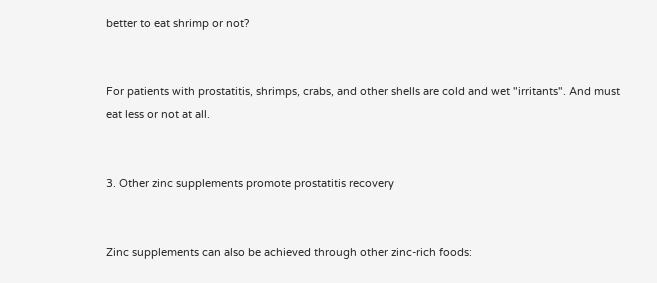better to eat shrimp or not?


For patients with prostatitis, shrimps, crabs, and other shells are cold and wet "irritants". And must eat less or not at all.


3. Other zinc supplements promote prostatitis recovery


Zinc supplements can also be achieved through other zinc-rich foods: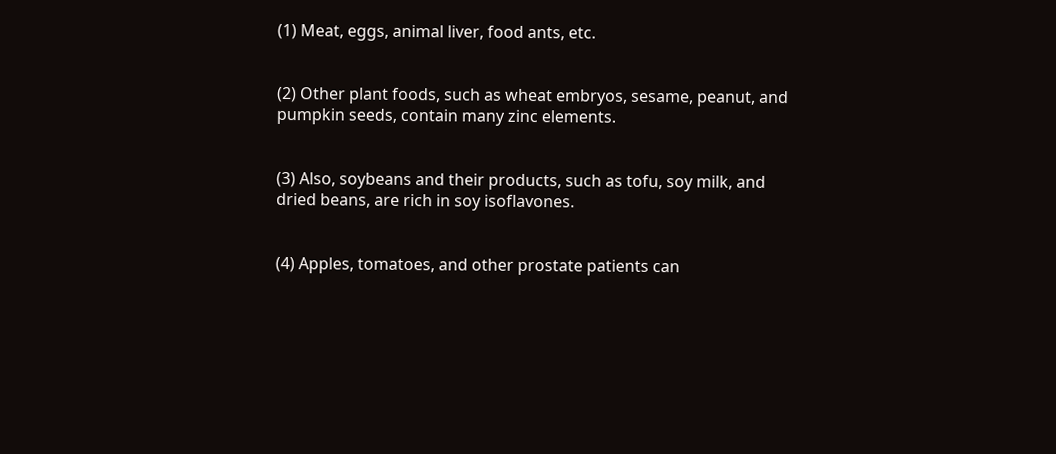(1) Meat, eggs, animal liver, food ants, etc.


(2) Other plant foods, such as wheat embryos, sesame, peanut, and pumpkin seeds, contain many zinc elements.


(3) Also, soybeans and their products, such as tofu, soy milk, and dried beans, are rich in soy isoflavones.


(4) Apples, tomatoes, and other prostate patients can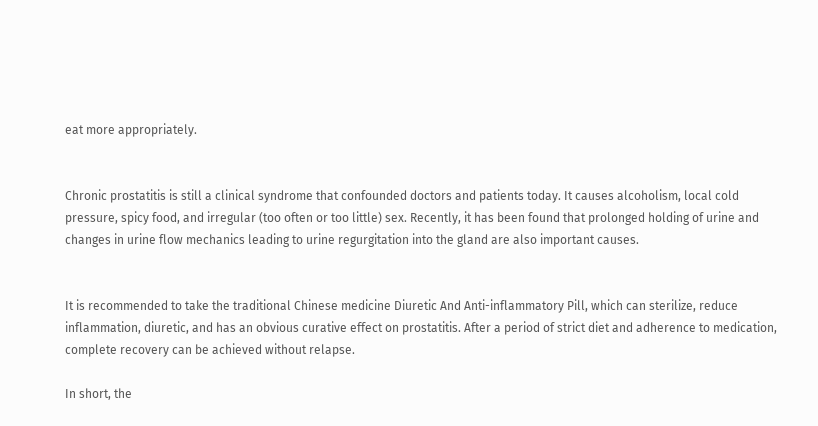eat more appropriately.


Chronic prostatitis is still a clinical syndrome that confounded doctors and patients today. It causes alcoholism, local cold pressure, spicy food, and irregular (too often or too little) sex. Recently, it has been found that prolonged holding of urine and changes in urine flow mechanics leading to urine regurgitation into the gland are also important causes.


It is recommended to take the traditional Chinese medicine Diuretic And Anti-inflammatory Pill, which can sterilize, reduce inflammation, diuretic, and has an obvious curative effect on prostatitis. After a period of strict diet and adherence to medication, complete recovery can be achieved without relapse.

In short, the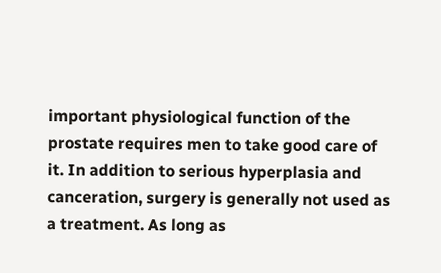important physiological function of the prostate requires men to take good care of it. In addition to serious hyperplasia and canceration, surgery is generally not used as a treatment. As long as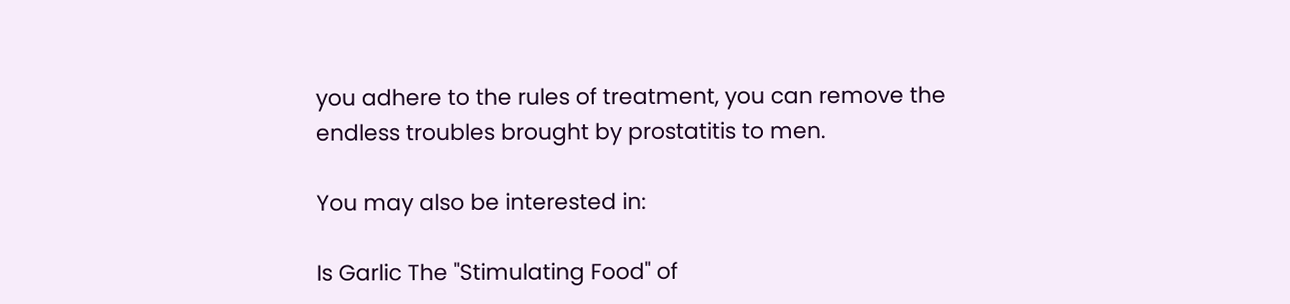you adhere to the rules of treatment, you can remove the endless troubles brought by prostatitis to men.

You may also be interested in:

Is Garlic The "Stimulating Food" of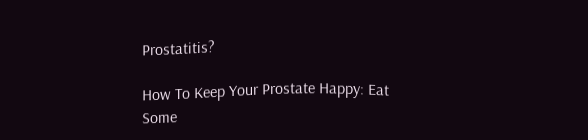Prostatitis?

How To Keep Your Prostate Happy: Eat Some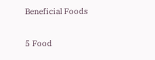Beneficial Foods

5 Food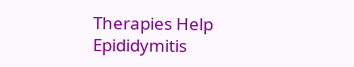Therapies Help Epididymitis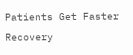Patients Get Faster Recovery